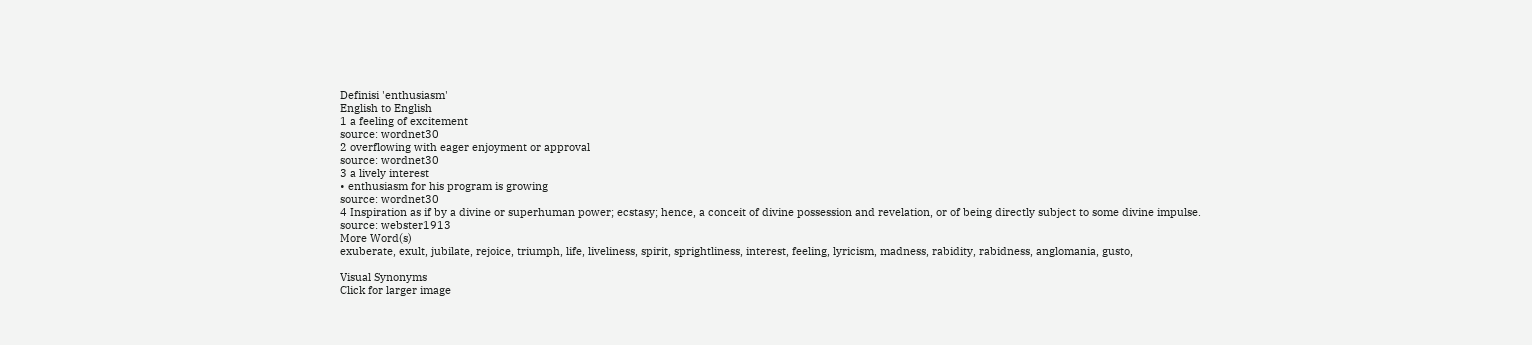Definisi 'enthusiasm'
English to English
1 a feeling of excitement
source: wordnet30
2 overflowing with eager enjoyment or approval
source: wordnet30
3 a lively interest
• enthusiasm for his program is growing
source: wordnet30
4 Inspiration as if by a divine or superhuman power; ecstasy; hence, a conceit of divine possession and revelation, or of being directly subject to some divine impulse.
source: webster1913
More Word(s)
exuberate, exult, jubilate, rejoice, triumph, life, liveliness, spirit, sprightliness, interest, feeling, lyricism, madness, rabidity, rabidness, anglomania, gusto,

Visual Synonyms
Click for larger image